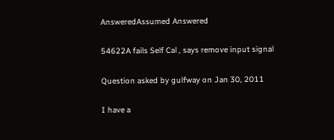AnsweredAssumed Answered

54622A fails Self Cal , says remove input signal

Question asked by gulfway on Jan 30, 2011

I have a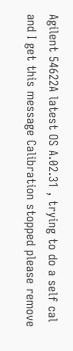Agilent 54622A latest OS A.02.31 , trying to do a self cal and I get this message Calibration stopped please remove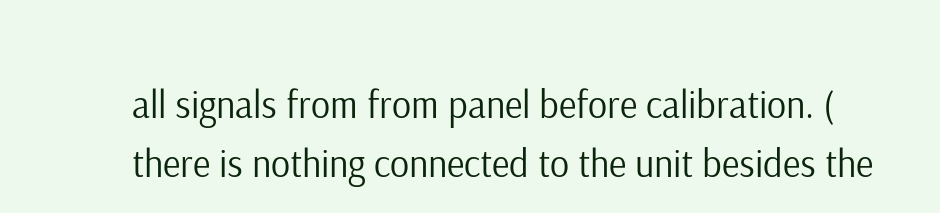all signals from from panel before calibration. ( there is nothing connected to the unit besides the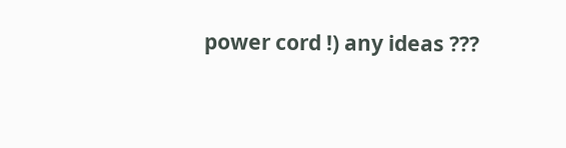power cord !) any ideas ???